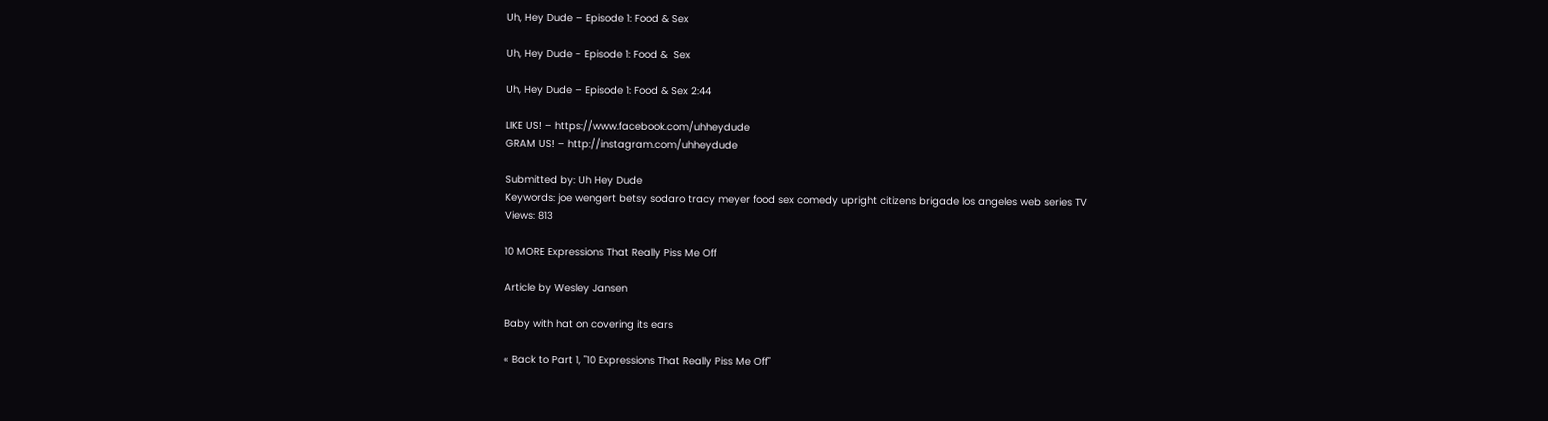Uh, Hey Dude – Episode 1: Food & Sex

Uh, Hey Dude - Episode 1: Food &  Sex

Uh, Hey Dude – Episode 1: Food & Sex 2:44

LIKE US! – https://www.facebook.com/uhheydude
GRAM US! – http://instagram.com/uhheydude

Submitted by: Uh Hey Dude
Keywords: joe wengert betsy sodaro tracy meyer food sex comedy upright citizens brigade los angeles web series TV
Views: 813

10 MORE Expressions That Really Piss Me Off

Article by Wesley Jansen

Baby with hat on covering its ears

« Back to Part 1, "10 Expressions That Really Piss Me Off"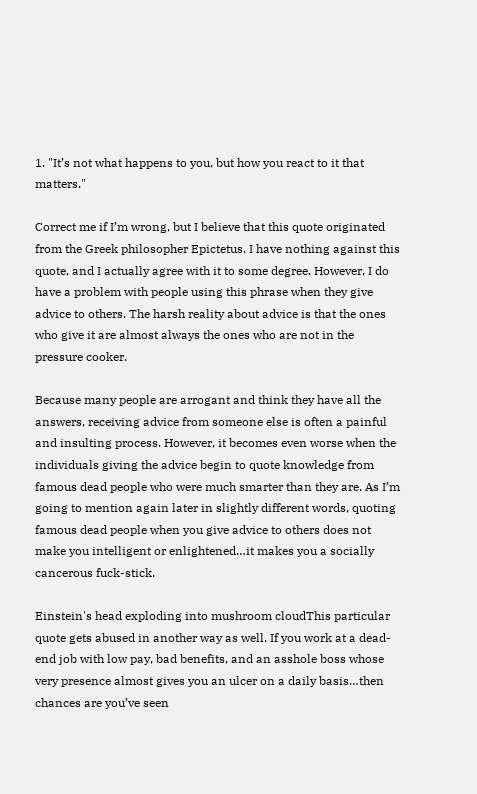1. "It’s not what happens to you, but how you react to it that matters."

Correct me if I’m wrong, but I believe that this quote originated from the Greek philosopher Epictetus. I have nothing against this quote, and I actually agree with it to some degree. However, I do have a problem with people using this phrase when they give advice to others. The harsh reality about advice is that the ones who give it are almost always the ones who are not in the pressure cooker.

Because many people are arrogant and think they have all the answers, receiving advice from someone else is often a painful and insulting process. However, it becomes even worse when the individuals giving the advice begin to quote knowledge from famous dead people who were much smarter than they are. As I’m going to mention again later in slightly different words, quoting famous dead people when you give advice to others does not make you intelligent or enlightened…it makes you a socially cancerous fuck-stick.

Einstein's head exploding into mushroom cloudThis particular quote gets abused in another way as well. If you work at a dead-end job with low pay, bad benefits, and an asshole boss whose very presence almost gives you an ulcer on a daily basis…then chances are you’ve seen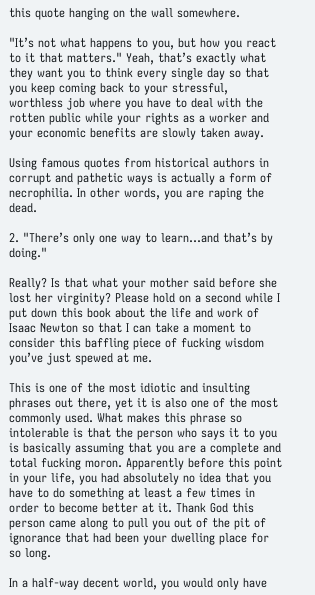this quote hanging on the wall somewhere.

"It’s not what happens to you, but how you react to it that matters." Yeah, that’s exactly what they want you to think every single day so that you keep coming back to your stressful, worthless job where you have to deal with the rotten public while your rights as a worker and your economic benefits are slowly taken away.

Using famous quotes from historical authors in corrupt and pathetic ways is actually a form of necrophilia. In other words, you are raping the dead.

2. "There’s only one way to learn…and that’s by doing."

Really? Is that what your mother said before she lost her virginity? Please hold on a second while I put down this book about the life and work of Isaac Newton so that I can take a moment to consider this baffling piece of fucking wisdom you’ve just spewed at me.

This is one of the most idiotic and insulting phrases out there, yet it is also one of the most commonly used. What makes this phrase so intolerable is that the person who says it to you is basically assuming that you are a complete and total fucking moron. Apparently before this point in your life, you had absolutely no idea that you have to do something at least a few times in order to become better at it. Thank God this person came along to pull you out of the pit of ignorance that had been your dwelling place for so long.

In a half-way decent world, you would only have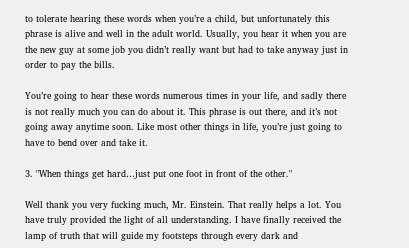to tolerate hearing these words when you’re a child, but unfortunately this phrase is alive and well in the adult world. Usually, you hear it when you are the new guy at some job you didn’t really want but had to take anyway just in order to pay the bills.

You’re going to hear these words numerous times in your life, and sadly there is not really much you can do about it. This phrase is out there, and it’s not going away anytime soon. Like most other things in life, you’re just going to have to bend over and take it.

3. "When things get hard…just put one foot in front of the other."

Well thank you very fucking much, Mr. Einstein. That really helps a lot. You have truly provided the light of all understanding. I have finally received the lamp of truth that will guide my footsteps through every dark and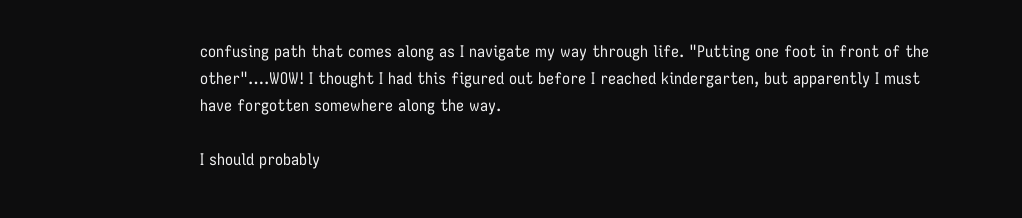confusing path that comes along as I navigate my way through life. "Putting one foot in front of the other"….WOW! I thought I had this figured out before I reached kindergarten, but apparently I must have forgotten somewhere along the way.

I should probably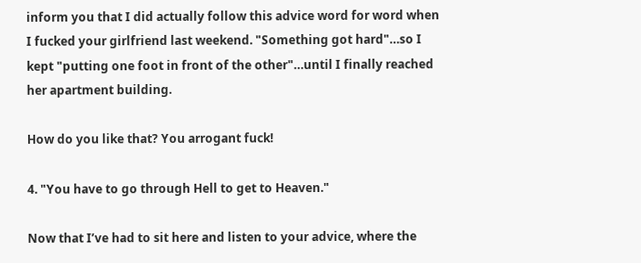inform you that I did actually follow this advice word for word when I fucked your girlfriend last weekend. "Something got hard"…so I kept "putting one foot in front of the other"…until I finally reached her apartment building.

How do you like that? You arrogant fuck!

4. "You have to go through Hell to get to Heaven."

Now that I’ve had to sit here and listen to your advice, where the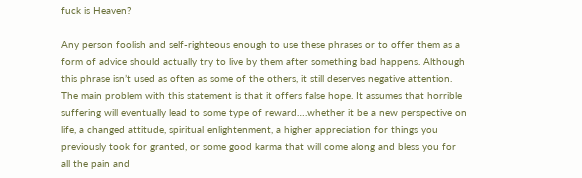fuck is Heaven?

Any person foolish and self-righteous enough to use these phrases or to offer them as a form of advice should actually try to live by them after something bad happens. Although this phrase isn’t used as often as some of the others, it still deserves negative attention. The main problem with this statement is that it offers false hope. It assumes that horrible suffering will eventually lead to some type of reward….whether it be a new perspective on life, a changed attitude, spiritual enlightenment, a higher appreciation for things you previously took for granted, or some good karma that will come along and bless you for all the pain and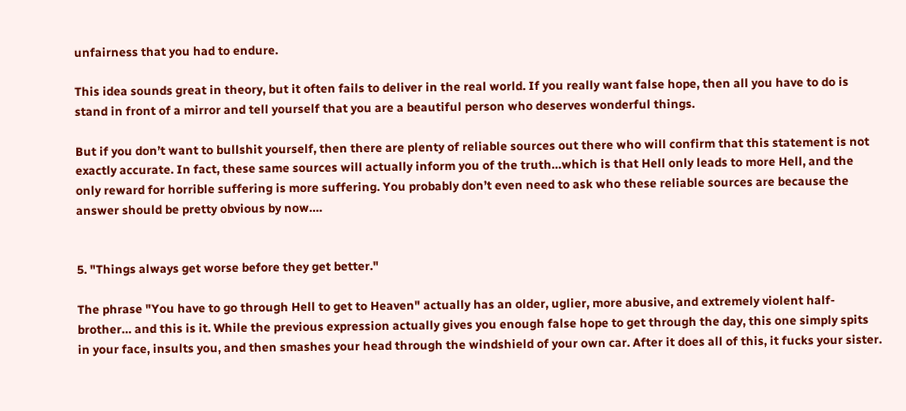unfairness that you had to endure.

This idea sounds great in theory, but it often fails to deliver in the real world. If you really want false hope, then all you have to do is stand in front of a mirror and tell yourself that you are a beautiful person who deserves wonderful things.

But if you don’t want to bullshit yourself, then there are plenty of reliable sources out there who will confirm that this statement is not exactly accurate. In fact, these same sources will actually inform you of the truth…which is that Hell only leads to more Hell, and the only reward for horrible suffering is more suffering. You probably don’t even need to ask who these reliable sources are because the answer should be pretty obvious by now….


5. "Things always get worse before they get better."

The phrase "You have to go through Hell to get to Heaven" actually has an older, uglier, more abusive, and extremely violent half-brother… and this is it. While the previous expression actually gives you enough false hope to get through the day, this one simply spits in your face, insults you, and then smashes your head through the windshield of your own car. After it does all of this, it fucks your sister.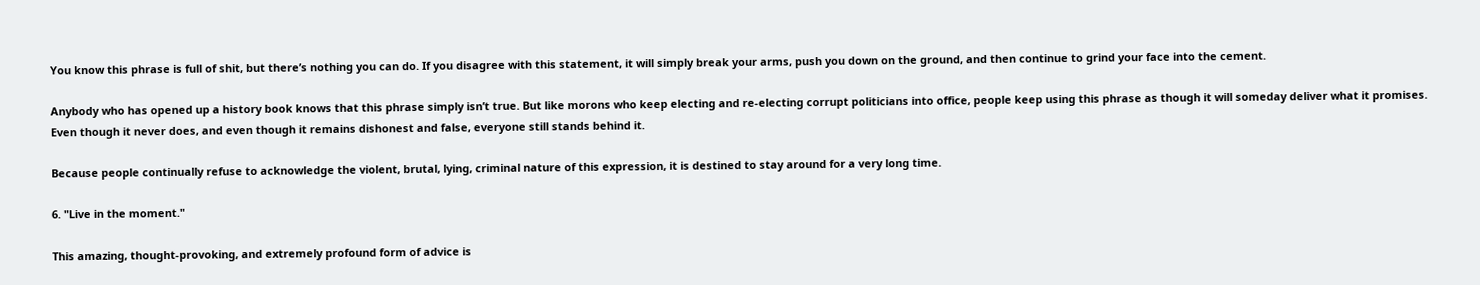You know this phrase is full of shit, but there’s nothing you can do. If you disagree with this statement, it will simply break your arms, push you down on the ground, and then continue to grind your face into the cement.

Anybody who has opened up a history book knows that this phrase simply isn’t true. But like morons who keep electing and re-electing corrupt politicians into office, people keep using this phrase as though it will someday deliver what it promises. Even though it never does, and even though it remains dishonest and false, everyone still stands behind it.

Because people continually refuse to acknowledge the violent, brutal, lying, criminal nature of this expression, it is destined to stay around for a very long time.

6. "Live in the moment."

This amazing, thought-provoking, and extremely profound form of advice is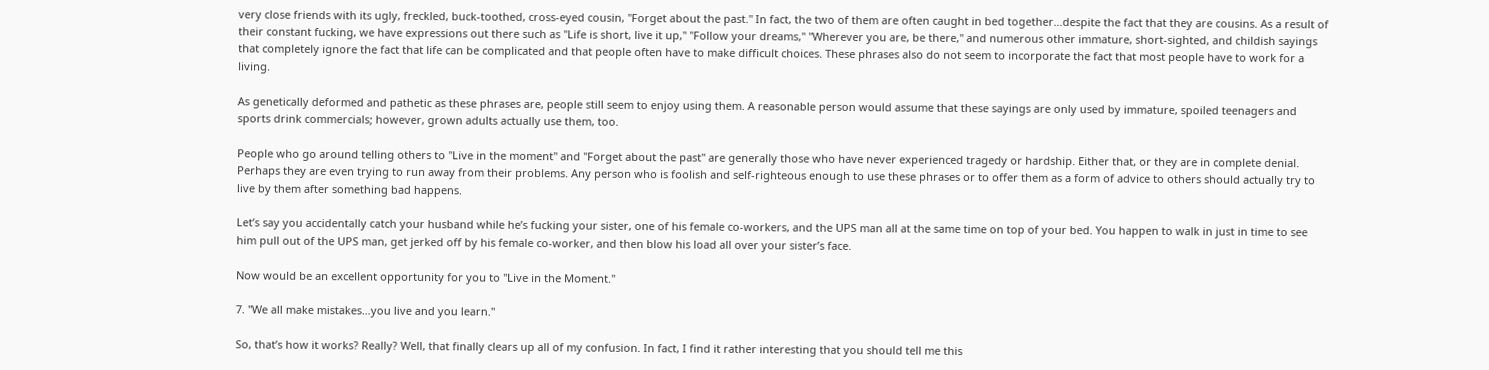very close friends with its ugly, freckled, buck-toothed, cross-eyed cousin, "Forget about the past." In fact, the two of them are often caught in bed together…despite the fact that they are cousins. As a result of their constant fucking, we have expressions out there such as "Life is short, live it up," "Follow your dreams," "Wherever you are, be there," and numerous other immature, short-sighted, and childish sayings that completely ignore the fact that life can be complicated and that people often have to make difficult choices. These phrases also do not seem to incorporate the fact that most people have to work for a living.

As genetically deformed and pathetic as these phrases are, people still seem to enjoy using them. A reasonable person would assume that these sayings are only used by immature, spoiled teenagers and sports drink commercials; however, grown adults actually use them, too.

People who go around telling others to "Live in the moment" and "Forget about the past" are generally those who have never experienced tragedy or hardship. Either that, or they are in complete denial. Perhaps they are even trying to run away from their problems. Any person who is foolish and self-righteous enough to use these phrases or to offer them as a form of advice to others should actually try to live by them after something bad happens.

Let’s say you accidentally catch your husband while he’s fucking your sister, one of his female co-workers, and the UPS man all at the same time on top of your bed. You happen to walk in just in time to see him pull out of the UPS man, get jerked off by his female co-worker, and then blow his load all over your sister’s face.

Now would be an excellent opportunity for you to "Live in the Moment."

7. "We all make mistakes…you live and you learn."

So, that’s how it works? Really? Well, that finally clears up all of my confusion. In fact, I find it rather interesting that you should tell me this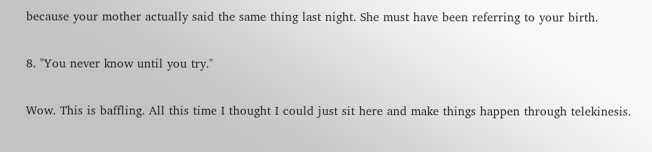because your mother actually said the same thing last night. She must have been referring to your birth.

8. "You never know until you try."

Wow. This is baffling. All this time I thought I could just sit here and make things happen through telekinesis.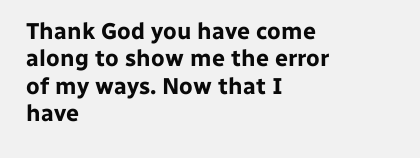Thank God you have come along to show me the error of my ways. Now that I have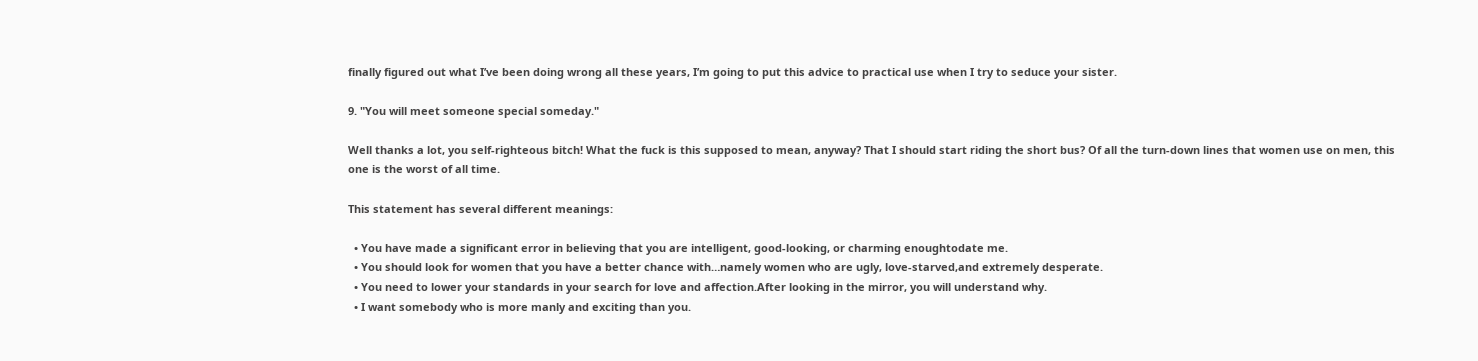finally figured out what I’ve been doing wrong all these years, I’m going to put this advice to practical use when I try to seduce your sister.

9. "You will meet someone special someday."

Well thanks a lot, you self-righteous bitch! What the fuck is this supposed to mean, anyway? That I should start riding the short bus? Of all the turn-down lines that women use on men, this one is the worst of all time.

This statement has several different meanings:

  • You have made a significant error in believing that you are intelligent, good-looking, or charming enoughtodate me.
  • You should look for women that you have a better chance with…namely women who are ugly, love-starved,and extremely desperate.
  • You need to lower your standards in your search for love and affection.After looking in the mirror, you will understand why.
  • I want somebody who is more manly and exciting than you.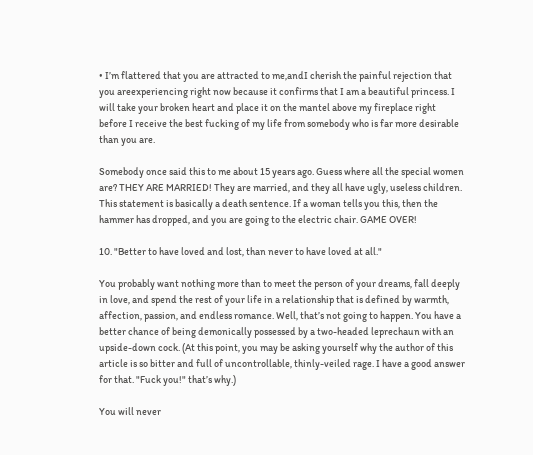• I’m flattered that you are attracted to me,andI cherish the painful rejection that you areexperiencing right now because it confirms that I am a beautiful princess. I will take your broken heart and place it on the mantel above my fireplace right before I receive the best fucking of my life from somebody who is far more desirable than you are.

Somebody once said this to me about 15 years ago. Guess where all the special women are? THEY ARE MARRIED! They are married, and they all have ugly, useless children. This statement is basically a death sentence. If a woman tells you this, then the hammer has dropped, and you are going to the electric chair. GAME OVER!

10. "Better to have loved and lost, than never to have loved at all."

You probably want nothing more than to meet the person of your dreams, fall deeply in love, and spend the rest of your life in a relationship that is defined by warmth, affection, passion, and endless romance. Well, that’s not going to happen. You have a better chance of being demonically possessed by a two-headed leprechaun with an upside-down cock. (At this point, you may be asking yourself why the author of this article is so bitter and full of uncontrollable, thinly-veiled rage. I have a good answer for that. "Fuck you!" that’s why.)

You will never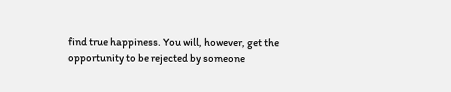find true happiness. You will, however, get the opportunity to be rejected by someone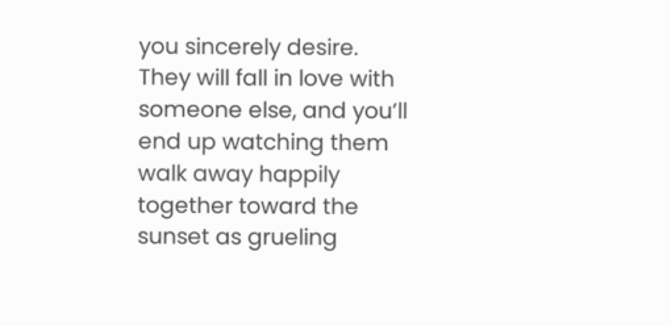you sincerely desire. They will fall in love with someone else, and you’ll end up watching them walk away happily together toward the sunset as grueling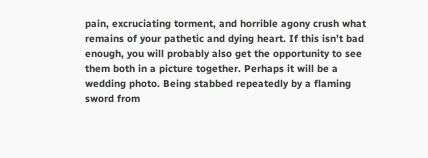pain, excruciating torment, and horrible agony crush what remains of your pathetic and dying heart. If this isn’t bad enough, you will probably also get the opportunity to see them both in a picture together. Perhaps it will be a wedding photo. Being stabbed repeatedly by a flaming sword from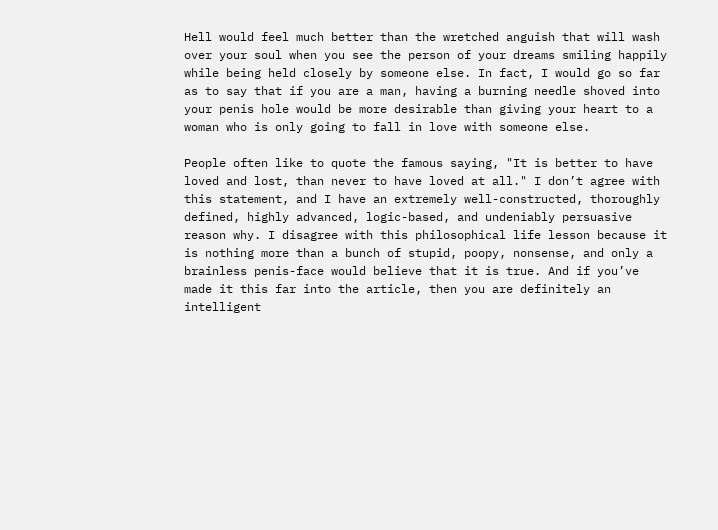Hell would feel much better than the wretched anguish that will wash over your soul when you see the person of your dreams smiling happily while being held closely by someone else. In fact, I would go so far as to say that if you are a man, having a burning needle shoved into your penis hole would be more desirable than giving your heart to a woman who is only going to fall in love with someone else.

People often like to quote the famous saying, "It is better to have loved and lost, than never to have loved at all." I don’t agree with this statement, and I have an extremely well-constructed, thoroughly defined, highly advanced, logic-based, and undeniably persuasive reason why. I disagree with this philosophical life lesson because it is nothing more than a bunch of stupid, poopy, nonsense, and only a brainless penis-face would believe that it is true. And if you’ve made it this far into the article, then you are definitely an intelligent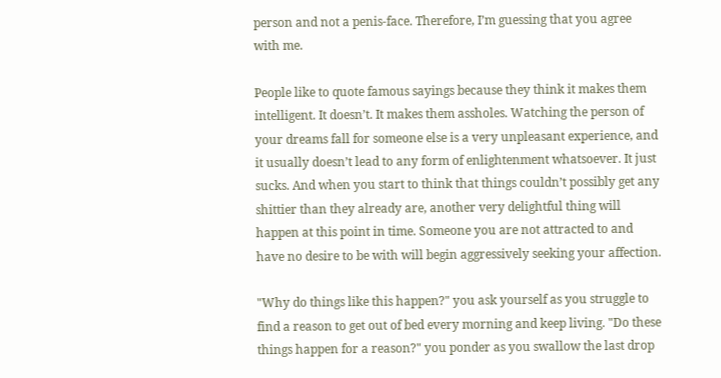person and not a penis-face. Therefore, I’m guessing that you agree with me.

People like to quote famous sayings because they think it makes them intelligent. It doesn’t. It makes them assholes. Watching the person of your dreams fall for someone else is a very unpleasant experience, and it usually doesn’t lead to any form of enlightenment whatsoever. It just sucks. And when you start to think that things couldn’t possibly get any shittier than they already are, another very delightful thing will happen at this point in time. Someone you are not attracted to and have no desire to be with will begin aggressively seeking your affection.

"Why do things like this happen?" you ask yourself as you struggle to find a reason to get out of bed every morning and keep living. "Do these things happen for a reason?" you ponder as you swallow the last drop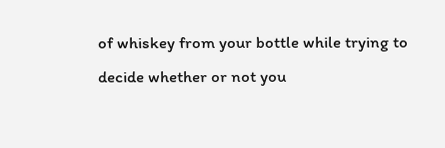of whiskey from your bottle while trying to decide whether or not you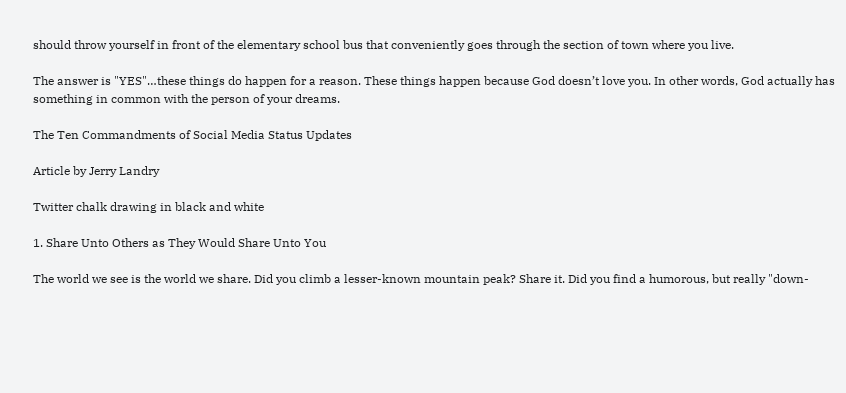should throw yourself in front of the elementary school bus that conveniently goes through the section of town where you live.

The answer is "YES"…these things do happen for a reason. These things happen because God doesn’t love you. In other words, God actually has something in common with the person of your dreams.

The Ten Commandments of Social Media Status Updates

Article by Jerry Landry

Twitter chalk drawing in black and white

1. Share Unto Others as They Would Share Unto You

The world we see is the world we share. Did you climb a lesser-known mountain peak? Share it. Did you find a humorous, but really "down-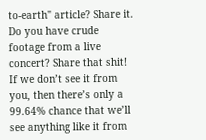to-earth" article? Share it. Do you have crude footage from a live concert? Share that shit! If we don’t see it from you, then there’s only a 99.64% chance that we’ll see anything like it from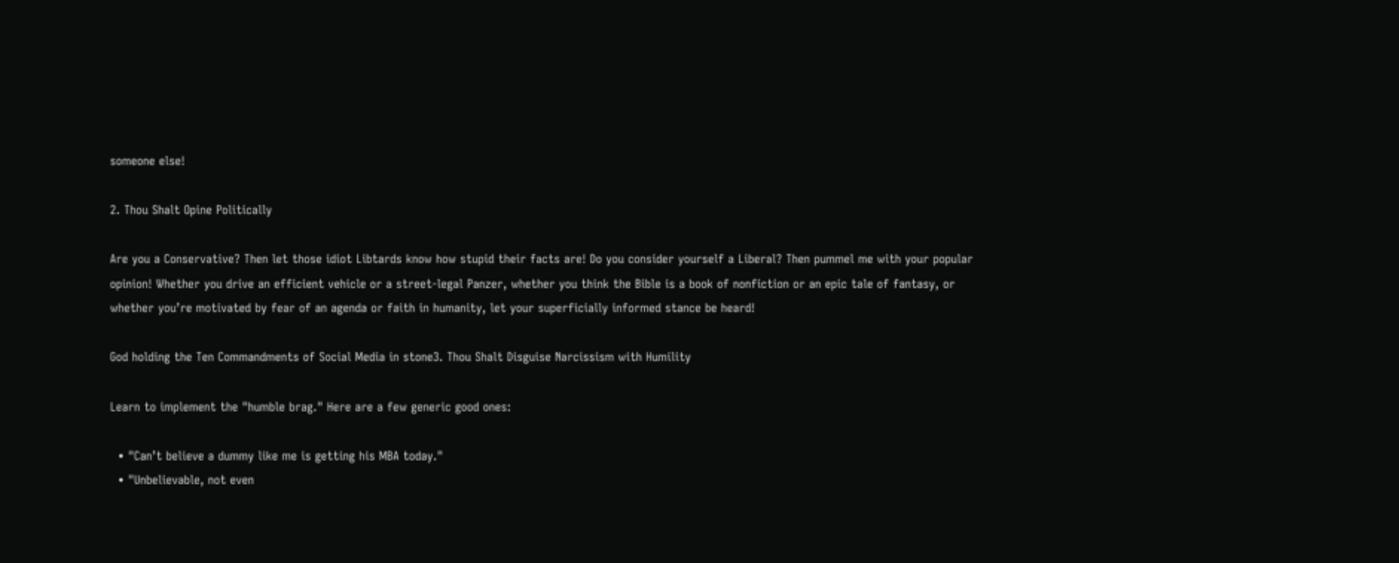someone else!

2. Thou Shalt Opine Politically

Are you a Conservative? Then let those idiot Libtards know how stupid their facts are! Do you consider yourself a Liberal? Then pummel me with your popular opinion! Whether you drive an efficient vehicle or a street-legal Panzer, whether you think the Bible is a book of nonfiction or an epic tale of fantasy, or whether you’re motivated by fear of an agenda or faith in humanity, let your superficially informed stance be heard!

God holding the Ten Commandments of Social Media in stone3. Thou Shalt Disguise Narcissism with Humility

Learn to implement the "humble brag." Here are a few generic good ones:

  • "Can’t believe a dummy like me is getting his MBA today."
  • "Unbelievable, not even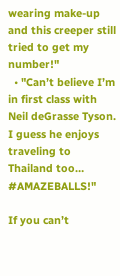wearing make-up and this creeper still tried to get my number!"
  • "Can’t believe I’m in first class with Neil deGrasse Tyson. I guess he enjoys traveling to Thailand too… #AMAZEBALLS!"

If you can’t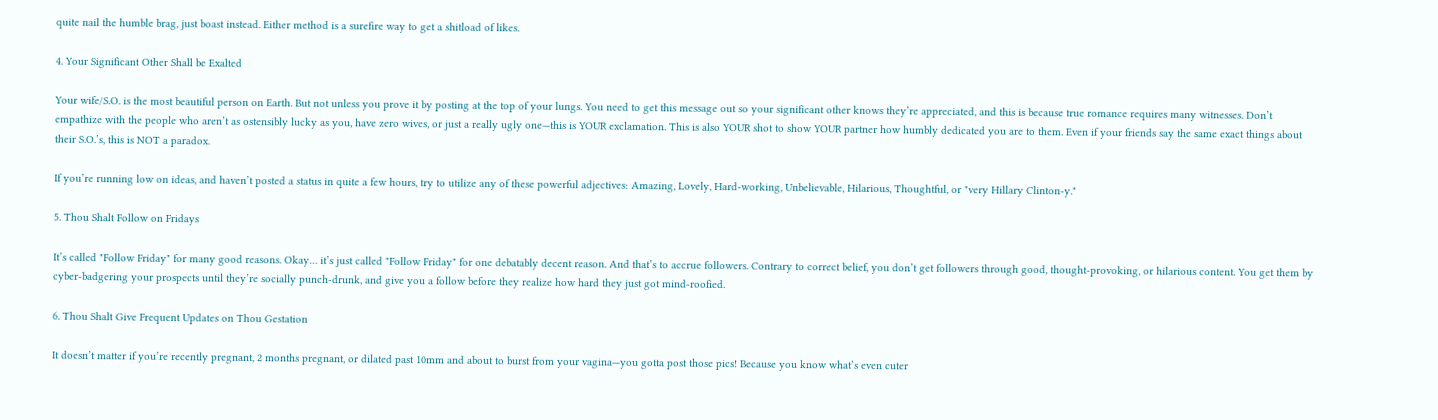quite nail the humble brag, just boast instead. Either method is a surefire way to get a shitload of likes.

4. Your Significant Other Shall be Exalted

Your wife/S.O. is the most beautiful person on Earth. But not unless you prove it by posting at the top of your lungs. You need to get this message out so your significant other knows they’re appreciated, and this is because true romance requires many witnesses. Don’t empathize with the people who aren’t as ostensibly lucky as you, have zero wives, or just a really ugly one—this is YOUR exclamation. This is also YOUR shot to show YOUR partner how humbly dedicated you are to them. Even if your friends say the same exact things about their S.O.’s, this is NOT a paradox.

If you’re running low on ideas, and haven’t posted a status in quite a few hours, try to utilize any of these powerful adjectives: Amazing, Lovely, Hard-working, Unbelievable, Hilarious, Thoughtful, or "very Hillary Clinton-y."

5. Thou Shalt Follow on Fridays

It’s called "Follow Friday" for many good reasons. Okay… it’s just called "Follow Friday" for one debatably decent reason. And that’s to accrue followers. Contrary to correct belief, you don’t get followers through good, thought-provoking, or hilarious content. You get them by cyber-badgering your prospects until they’re socially punch-drunk, and give you a follow before they realize how hard they just got mind-roofied.

6. Thou Shalt Give Frequent Updates on Thou Gestation

It doesn’t matter if you’re recently pregnant, 2 months pregnant, or dilated past 10mm and about to burst from your vagina—you gotta post those pics! Because you know what’s even cuter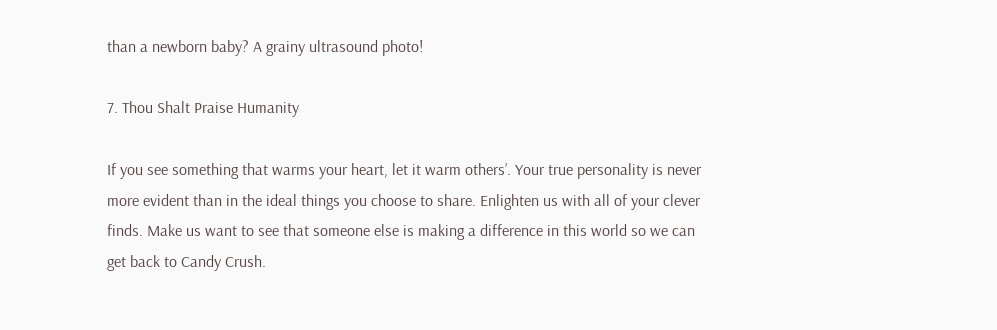than a newborn baby? A grainy ultrasound photo!

7. Thou Shalt Praise Humanity

If you see something that warms your heart, let it warm others’. Your true personality is never more evident than in the ideal things you choose to share. Enlighten us with all of your clever finds. Make us want to see that someone else is making a difference in this world so we can get back to Candy Crush.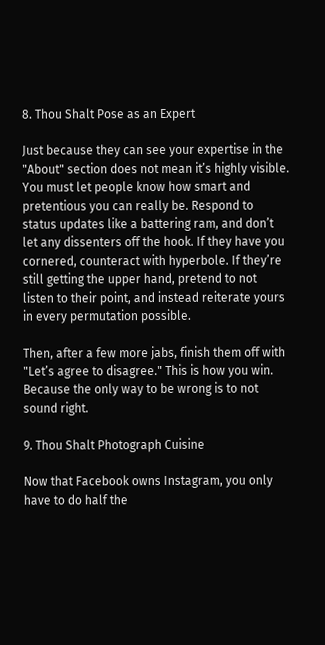8. Thou Shalt Pose as an Expert

Just because they can see your expertise in the "About" section does not mean it’s highly visible. You must let people know how smart and pretentious you can really be. Respond to status updates like a battering ram, and don’t let any dissenters off the hook. If they have you cornered, counteract with hyperbole. If they’re still getting the upper hand, pretend to not listen to their point, and instead reiterate yours in every permutation possible.

Then, after a few more jabs, finish them off with "Let’s agree to disagree." This is how you win. Because the only way to be wrong is to not sound right.

9. Thou Shalt Photograph Cuisine

Now that Facebook owns Instagram, you only have to do half the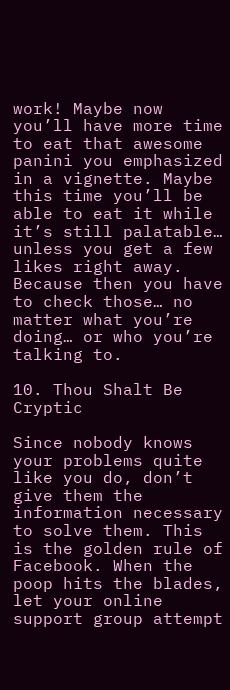work! Maybe now you’ll have more time to eat that awesome panini you emphasized in a vignette. Maybe this time you’ll be able to eat it while it’s still palatable… unless you get a few likes right away. Because then you have to check those… no matter what you’re doing… or who you’re talking to.

10. Thou Shalt Be Cryptic

Since nobody knows your problems quite like you do, don’t give them the information necessary to solve them. This is the golden rule of Facebook. When the poop hits the blades, let your online support group attempt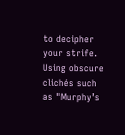to decipher your strife. Using obscure clichés such as "Murphy’s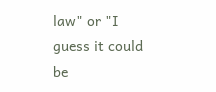law" or "I guess it could be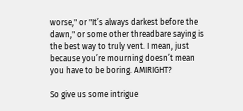worse," or "It’s always darkest before the dawn," or some other threadbare saying is the best way to truly vent. I mean, just because you’re mourning doesn’t mean you have to be boring. AMIRIGHT?

So give us some intrigue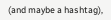(and maybe a hashtag),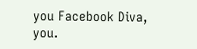you Facebook Diva, you.